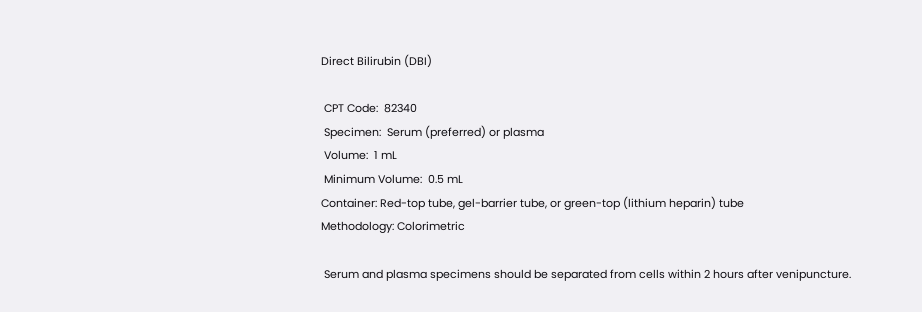Direct Bilirubin (DBI)

 CPT Code:  82340
 Specimen:  Serum (preferred) or plasma
 Volume:  1 mL
 Minimum Volume:  0.5 mL
Container: Red-top tube, gel-barrier tube, or green-top (lithium heparin) tube
Methodology: Colorimetric

 Serum and plasma specimens should be separated from cells within 2 hours after venipuncture.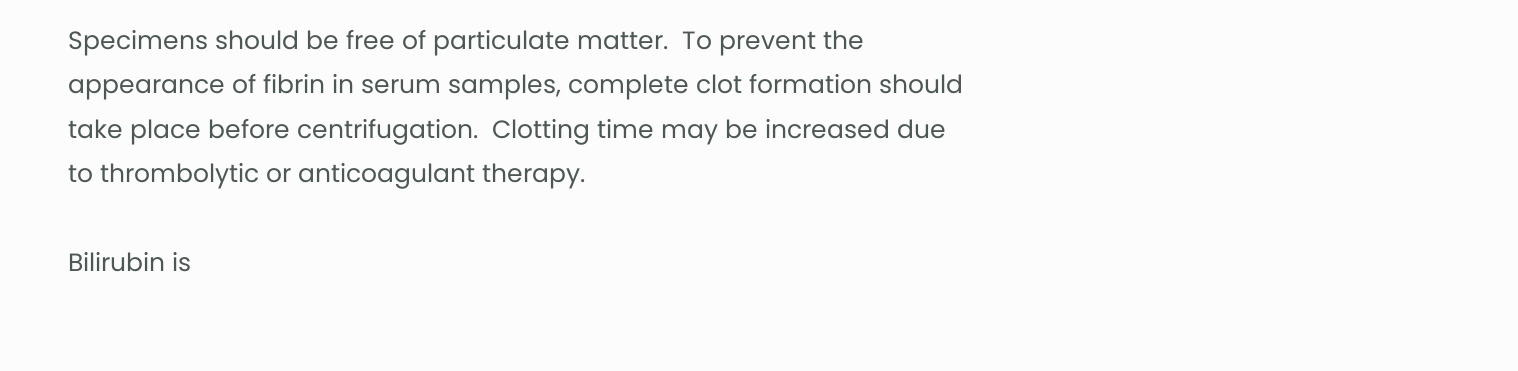Specimens should be free of particulate matter.  To prevent the appearance of fibrin in serum samples, complete clot formation should take place before centrifugation.  Clotting time may be increased due to thrombolytic or anticoagulant therapy.

Bilirubin is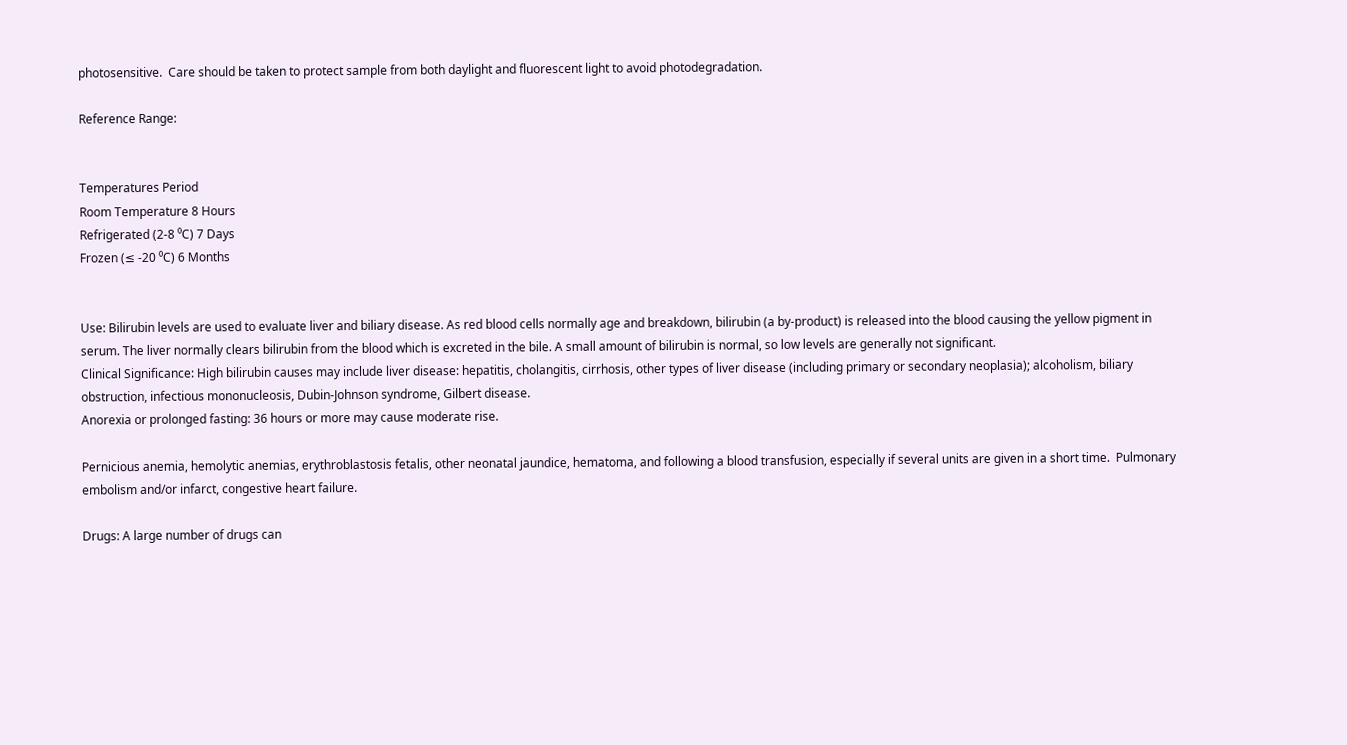photosensitive.  Care should be taken to protect sample from both daylight and fluorescent light to avoid photodegradation.

Reference Range:


Temperatures Period
Room Temperature 8 Hours
Refrigerated (2-8 ⁰C) 7 Days
Frozen (≤ -20 ⁰C) 6 Months


Use: Bilirubin levels are used to evaluate liver and biliary disease. As red blood cells normally age and breakdown, bilirubin (a by-product) is released into the blood causing the yellow pigment in serum. The liver normally clears bilirubin from the blood which is excreted in the bile. A small amount of bilirubin is normal, so low levels are generally not significant.
Clinical Significance: High bilirubin causes may include liver disease: hepatitis, cholangitis, cirrhosis, other types of liver disease (including primary or secondary neoplasia); alcoholism, biliary obstruction, infectious mononucleosis, Dubin-Johnson syndrome, Gilbert disease.
Anorexia or prolonged fasting: 36 hours or more may cause moderate rise.

Pernicious anemia, hemolytic anemias, erythroblastosis fetalis, other neonatal jaundice, hematoma, and following a blood transfusion, especially if several units are given in a short time.  Pulmonary embolism and/or infarct, congestive heart failure.

Drugs: A large number of drugs can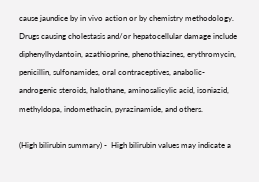cause jaundice by in vivo action or by chemistry methodology. Drugs causing cholestasis and/or hepatocellular damage include diphenylhydantoin, azathioprine, phenothiazines, erythromycin, penicillin, sulfonamides, oral contraceptives, anabolic-androgenic steroids, halothane, aminosalicylic acid, isoniazid, methyldopa, indomethacin, pyrazinamide, and others.

(High bilirubin summary) -  High bilirubin values may indicate a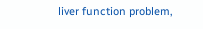liver function problem,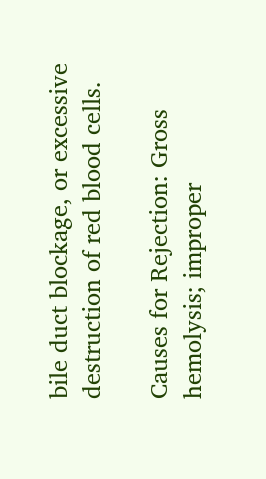bile duct blockage, or excessive destruction of red blood cells.

Causes for Rejection: Gross hemolysis; improper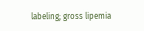labeling; gross lipemia